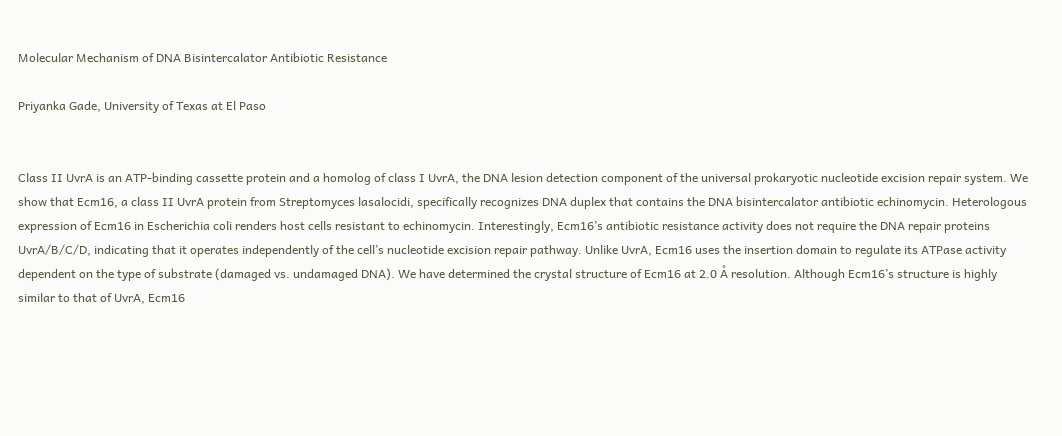Molecular Mechanism of DNA Bisintercalator Antibiotic Resistance

Priyanka Gade, University of Texas at El Paso


Class II UvrA is an ATP-binding cassette protein and a homolog of class I UvrA, the DNA lesion detection component of the universal prokaryotic nucleotide excision repair system. We show that Ecm16, a class II UvrA protein from Streptomyces lasalocidi, specifically recognizes DNA duplex that contains the DNA bisintercalator antibiotic echinomycin. Heterologous expression of Ecm16 in Escherichia coli renders host cells resistant to echinomycin. Interestingly, Ecm16’s antibiotic resistance activity does not require the DNA repair proteins UvrA/B/C/D, indicating that it operates independently of the cell’s nucleotide excision repair pathway. Unlike UvrA, Ecm16 uses the insertion domain to regulate its ATPase activity dependent on the type of substrate (damaged vs. undamaged DNA). We have determined the crystal structure of Ecm16 at 2.0 Å resolution. Although Ecm16’s structure is highly similar to that of UvrA, Ecm16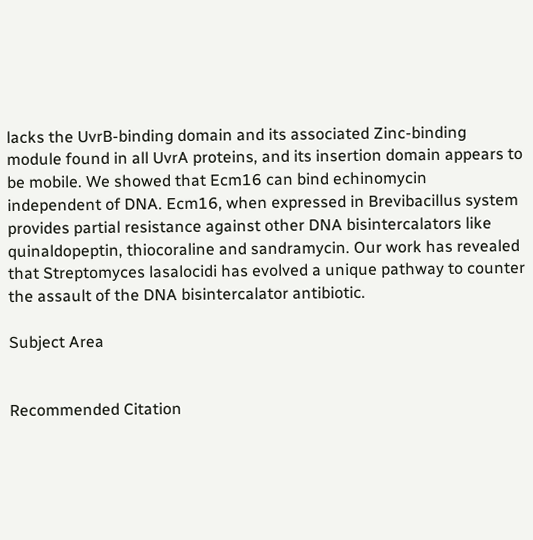lacks the UvrB-binding domain and its associated Zinc-binding module found in all UvrA proteins, and its insertion domain appears to be mobile. We showed that Ecm16 can bind echinomycin independent of DNA. Ecm16, when expressed in Brevibacillus system provides partial resistance against other DNA bisintercalators like quinaldopeptin, thiocoraline and sandramycin. Our work has revealed that Streptomyces lasalocidi has evolved a unique pathway to counter the assault of the DNA bisintercalator antibiotic.

Subject Area


Recommended Citation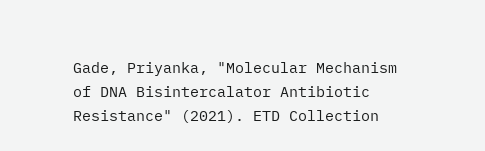Gade, Priyanka, "Molecular Mechanism of DNA Bisintercalator Antibiotic Resistance" (2021). ETD Collection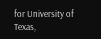for University of Texas,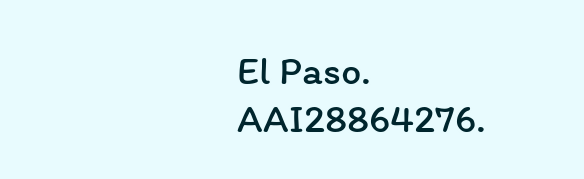El Paso. AAI28864276.